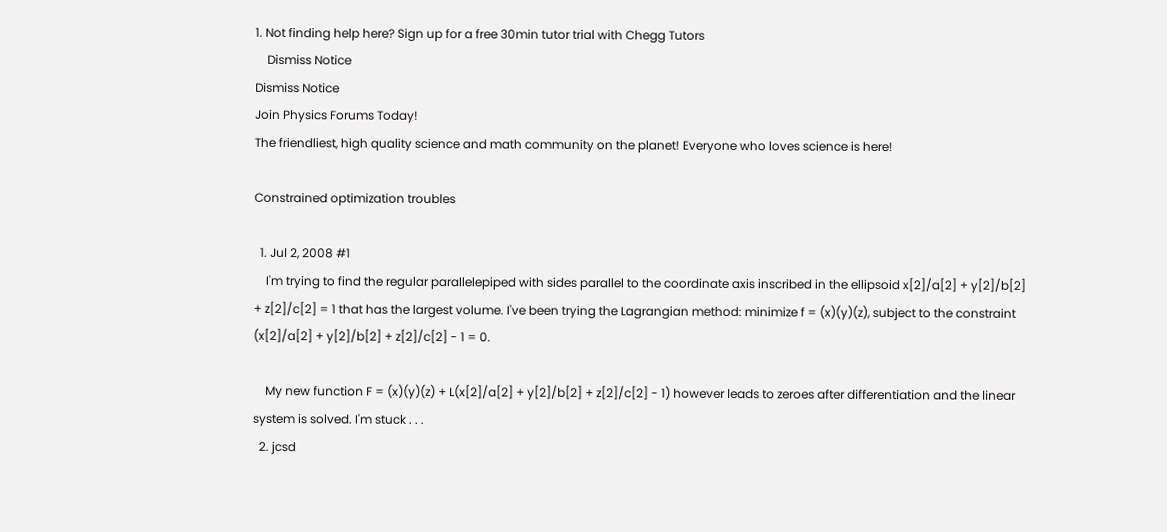1. Not finding help here? Sign up for a free 30min tutor trial with Chegg Tutors
    Dismiss Notice
Dismiss Notice
Join Physics Forums Today!
The friendliest, high quality science and math community on the planet! Everyone who loves science is here!

Constrained optimization troubles

  1. Jul 2, 2008 #1
    I'm trying to find the regular parallelepiped with sides parallel to the coordinate axis inscribed in the ellipsoid x[2]/a[2] + y[2]/b[2] + z[2]/c[2] = 1 that has the largest volume. I've been trying the Lagrangian method: minimize f = (x)(y)(z), subject to the constraint (x[2]/a[2] + y[2]/b[2] + z[2]/c[2] - 1 = 0.

    My new function F = (x)(y)(z) + L(x[2]/a[2] + y[2]/b[2] + z[2]/c[2] - 1) however leads to zeroes after differentiation and the linear system is solved. I'm stuck . . .
  2. jcsd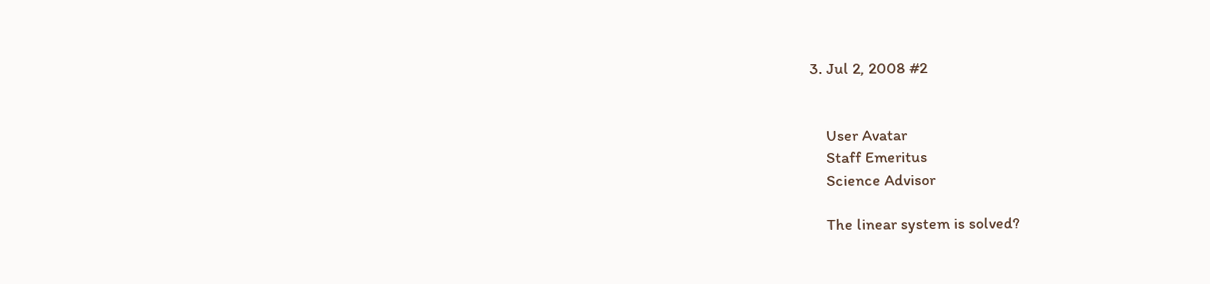3. Jul 2, 2008 #2


    User Avatar
    Staff Emeritus
    Science Advisor

    The linear system is solved?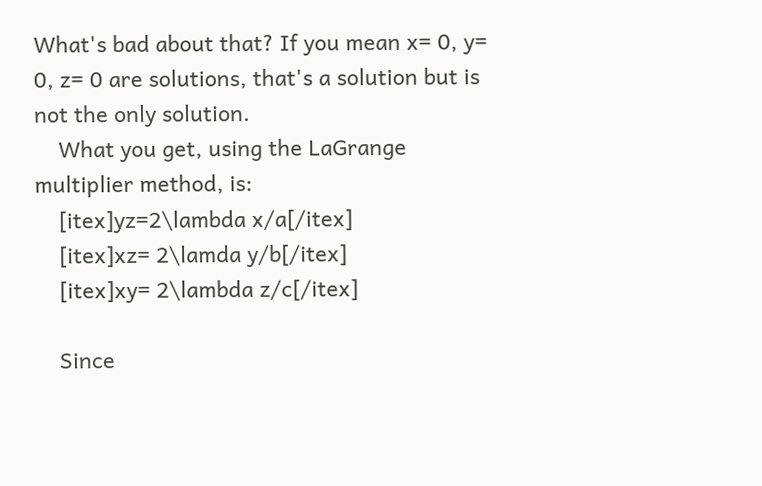What's bad about that? If you mean x= 0, y= 0, z= 0 are solutions, that's a solution but is not the only solution.
    What you get, using the LaGrange multiplier method, is:
    [itex]yz=2\lambda x/a[/itex]
    [itex]xz= 2\lamda y/b[/itex]
    [itex]xy= 2\lambda z/c[/itex]

    Since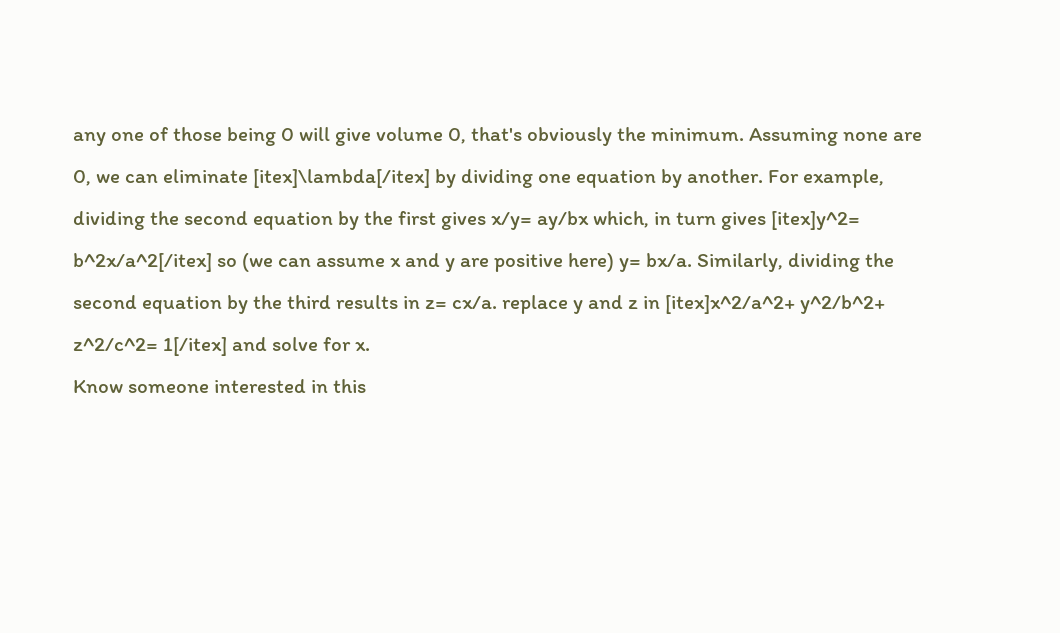any one of those being 0 will give volume 0, that's obviously the minimum. Assuming none are 0, we can eliminate [itex]\lambda[/itex] by dividing one equation by another. For example, dividing the second equation by the first gives x/y= ay/bx which, in turn gives [itex]y^2= b^2x/a^2[/itex] so (we can assume x and y are positive here) y= bx/a. Similarly, dividing the second equation by the third results in z= cx/a. replace y and z in [itex]x^2/a^2+ y^2/b^2+ z^2/c^2= 1[/itex] and solve for x.
Know someone interested in this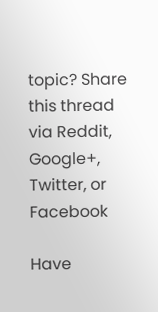topic? Share this thread via Reddit, Google+, Twitter, or Facebook

Have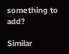something to add?

Similar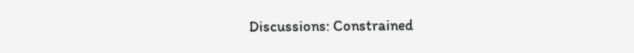Discussions: Constrained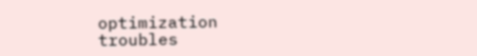optimization troubles